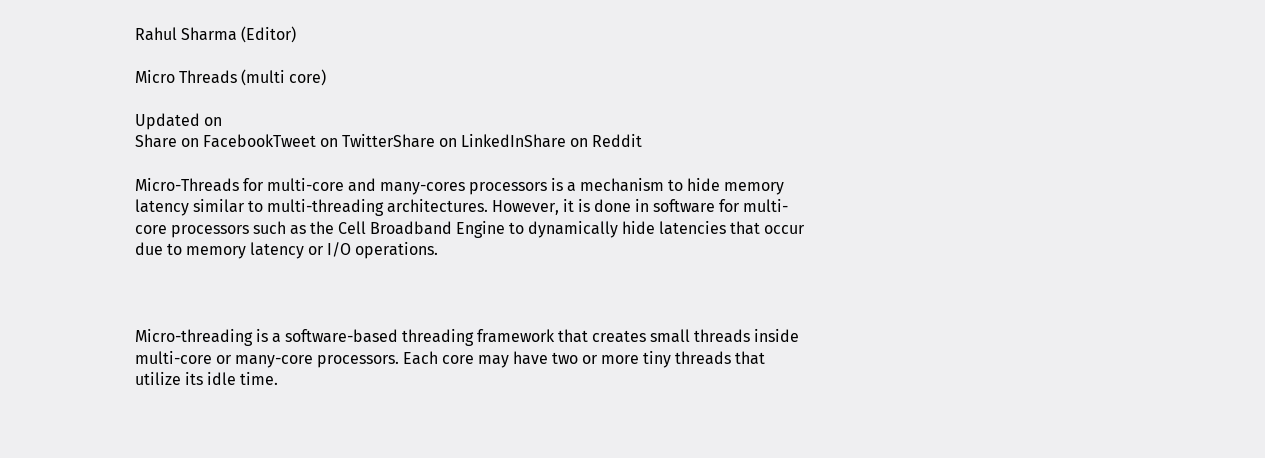Rahul Sharma (Editor)

Micro Threads (multi core)

Updated on
Share on FacebookTweet on TwitterShare on LinkedInShare on Reddit

Micro-Threads for multi-core and many-cores processors is a mechanism to hide memory latency similar to multi-threading architectures. However, it is done in software for multi-core processors such as the Cell Broadband Engine to dynamically hide latencies that occur due to memory latency or I/O operations.



Micro-threading is a software-based threading framework that creates small threads inside multi-core or many-core processors. Each core may have two or more tiny threads that utilize its idle time.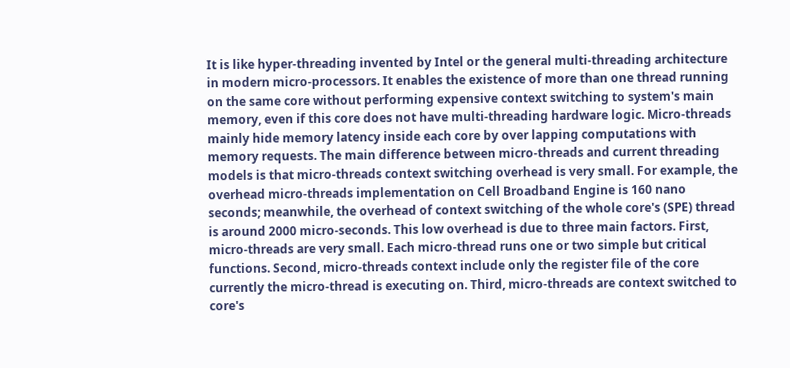It is like hyper-threading invented by Intel or the general multi-threading architecture in modern micro-processors. It enables the existence of more than one thread running on the same core without performing expensive context switching to system's main memory, even if this core does not have multi-threading hardware logic. Micro-threads mainly hide memory latency inside each core by over lapping computations with memory requests. The main difference between micro-threads and current threading models is that micro-threads context switching overhead is very small. For example, the overhead micro-threads implementation on Cell Broadband Engine is 160 nano seconds; meanwhile, the overhead of context switching of the whole core's (SPE) thread is around 2000 micro-seconds. This low overhead is due to three main factors. First, micro-threads are very small. Each micro-thread runs one or two simple but critical functions. Second, micro-threads context include only the register file of the core currently the micro-thread is executing on. Third, micro-threads are context switched to core's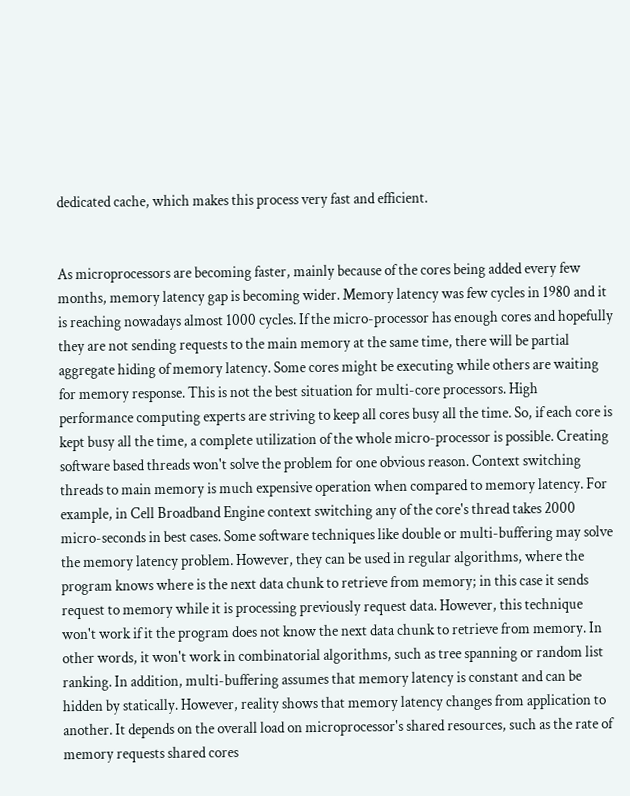dedicated cache, which makes this process very fast and efficient.


As microprocessors are becoming faster, mainly because of the cores being added every few months, memory latency gap is becoming wider. Memory latency was few cycles in 1980 and it is reaching nowadays almost 1000 cycles. If the micro-processor has enough cores and hopefully they are not sending requests to the main memory at the same time, there will be partial aggregate hiding of memory latency. Some cores might be executing while others are waiting for memory response. This is not the best situation for multi-core processors. High performance computing experts are striving to keep all cores busy all the time. So, if each core is kept busy all the time, a complete utilization of the whole micro-processor is possible. Creating software based threads won't solve the problem for one obvious reason. Context switching threads to main memory is much expensive operation when compared to memory latency. For example, in Cell Broadband Engine context switching any of the core's thread takes 2000 micro-seconds in best cases. Some software techniques like double or multi-buffering may solve the memory latency problem. However, they can be used in regular algorithms, where the program knows where is the next data chunk to retrieve from memory; in this case it sends request to memory while it is processing previously request data. However, this technique won't work if it the program does not know the next data chunk to retrieve from memory. In other words, it won't work in combinatorial algorithms, such as tree spanning or random list ranking. In addition, multi-buffering assumes that memory latency is constant and can be hidden by statically. However, reality shows that memory latency changes from application to another. It depends on the overall load on microprocessor's shared resources, such as the rate of memory requests shared cores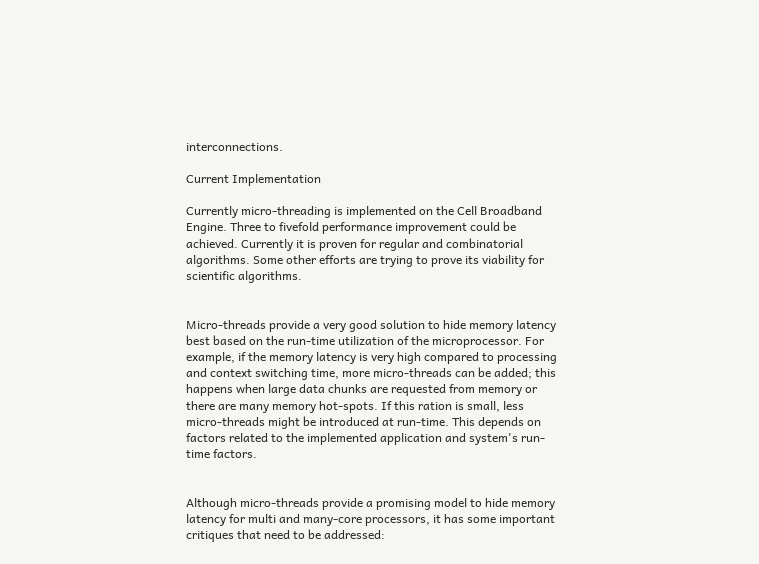interconnections.

Current Implementation

Currently micro-threading is implemented on the Cell Broadband Engine. Three to fivefold performance improvement could be achieved. Currently it is proven for regular and combinatorial algorithms. Some other efforts are trying to prove its viability for scientific algorithms.


Micro-threads provide a very good solution to hide memory latency best based on the run-time utilization of the microprocessor. For example, if the memory latency is very high compared to processing and context switching time, more micro-threads can be added; this happens when large data chunks are requested from memory or there are many memory hot-spots. If this ration is small, less micro-threads might be introduced at run-time. This depends on factors related to the implemented application and system's run-time factors.


Although micro-threads provide a promising model to hide memory latency for multi and many-core processors, it has some important critiques that need to be addressed: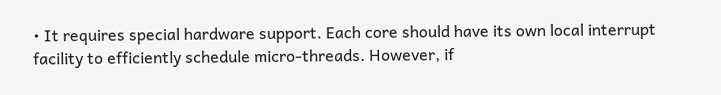• It requires special hardware support. Each core should have its own local interrupt facility to efficiently schedule micro-threads. However, if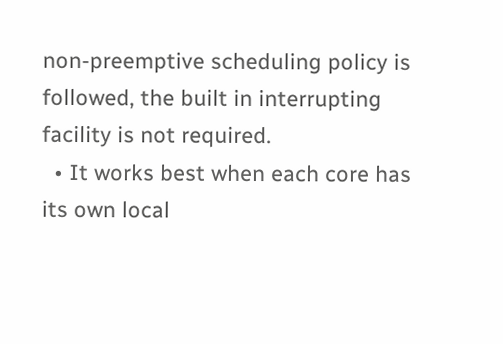non-preemptive scheduling policy is followed, the built in interrupting facility is not required.
  • It works best when each core has its own local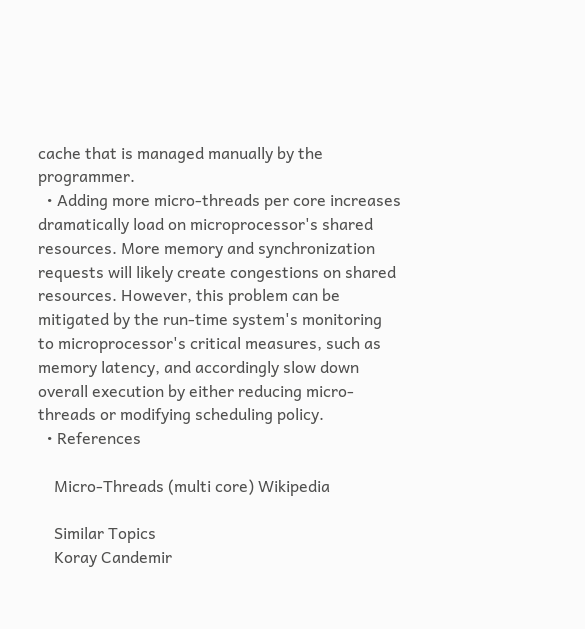cache that is managed manually by the programmer.
  • Adding more micro-threads per core increases dramatically load on microprocessor's shared resources. More memory and synchronization requests will likely create congestions on shared resources. However, this problem can be mitigated by the run-time system's monitoring to microprocessor's critical measures, such as memory latency, and accordingly slow down overall execution by either reducing micro-threads or modifying scheduling policy.
  • References

    Micro-Threads (multi core) Wikipedia

    Similar Topics
    Koray Candemir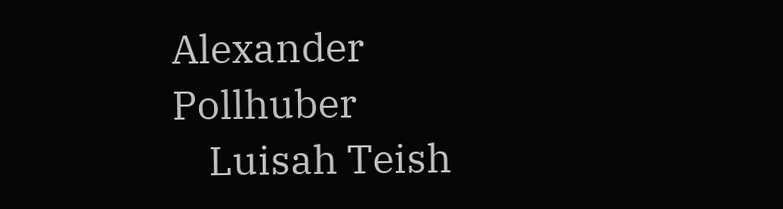Alexander Pollhuber
    Luisah Teish